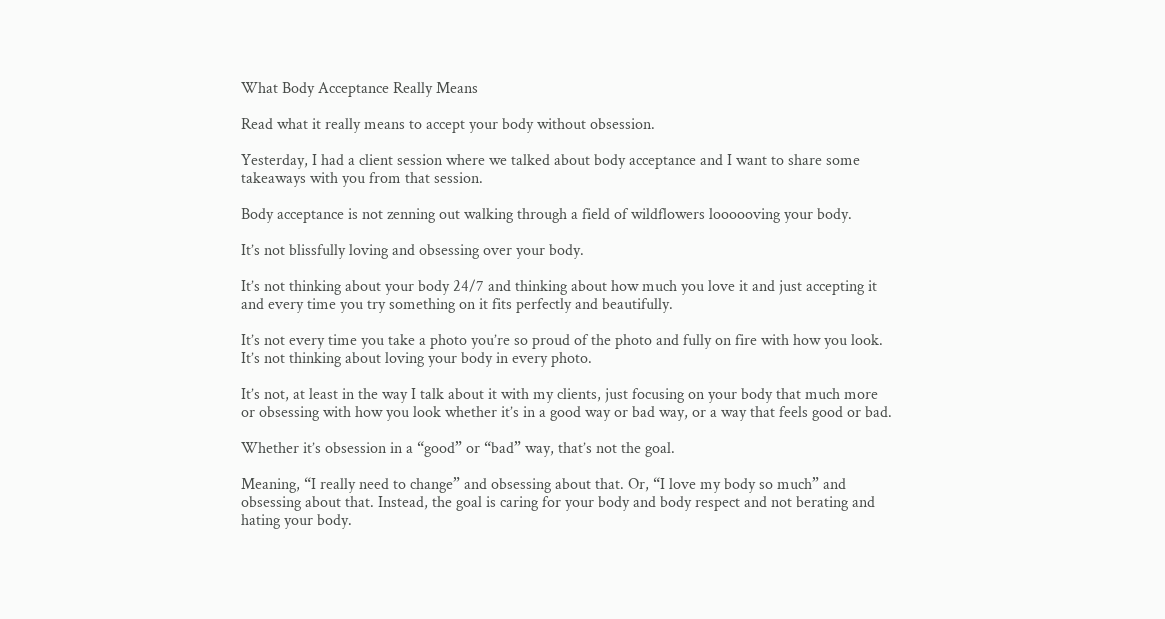What Body Acceptance Really Means

Read what it really means to accept your body without obsession.

Yesterday, I had a client session where we talked about body acceptance and I want to share some takeaways with you from that session.

Body acceptance is not zenning out walking through a field of wildflowers loooooving your body.

It’s not blissfully loving and obsessing over your body.

It’s not thinking about your body 24/7 and thinking about how much you love it and just accepting it and every time you try something on it fits perfectly and beautifully.

It’s not every time you take a photo you’re so proud of the photo and fully on fire with how you look. It’s not thinking about loving your body in every photo.

It’s not, at least in the way I talk about it with my clients, just focusing on your body that much more or obsessing with how you look whether it’s in a good way or bad way, or a way that feels good or bad.

Whether it’s obsession in a “good” or “bad” way, that’s not the goal.

Meaning, “I really need to change” and obsessing about that. Or, “I love my body so much” and obsessing about that. Instead, the goal is caring for your body and body respect and not berating and hating your body.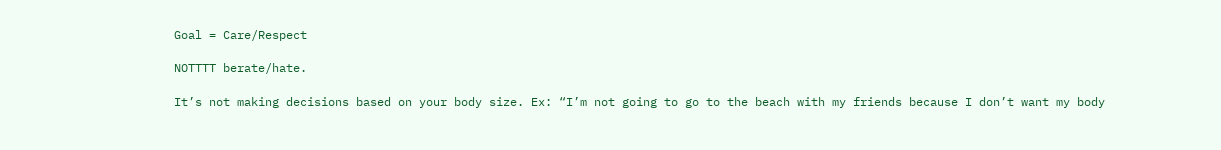Goal = Care/Respect

NOTTTT berate/hate.

It’s not making decisions based on your body size. Ex: “I’m not going to go to the beach with my friends because I don’t want my body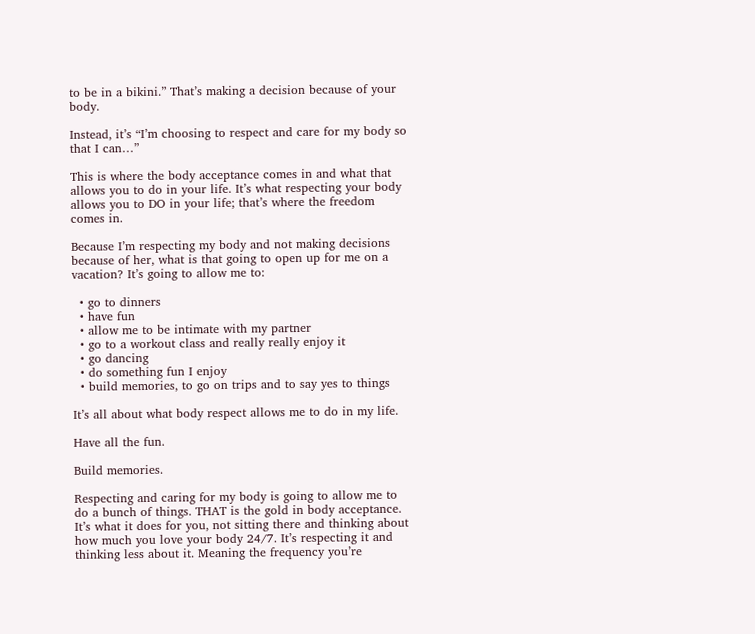to be in a bikini.” That’s making a decision because of your body.

Instead, it’s “I’m choosing to respect and care for my body so that I can…”

This is where the body acceptance comes in and what that allows you to do in your life. It’s what respecting your body allows you to DO in your life; that’s where the freedom comes in.

Because I’m respecting my body and not making decisions because of her, what is that going to open up for me on a vacation? It’s going to allow me to:

  • go to dinners
  • have fun
  • allow me to be intimate with my partner
  • go to a workout class and really really enjoy it
  • go dancing
  • do something fun I enjoy
  • build memories, to go on trips and to say yes to things

It’s all about what body respect allows me to do in my life.

Have all the fun.

Build memories.

Respecting and caring for my body is going to allow me to do a bunch of things. THAT is the gold in body acceptance. It’s what it does for you, not sitting there and thinking about how much you love your body 24/7. It’s respecting it and thinking less about it. Meaning the frequency you’re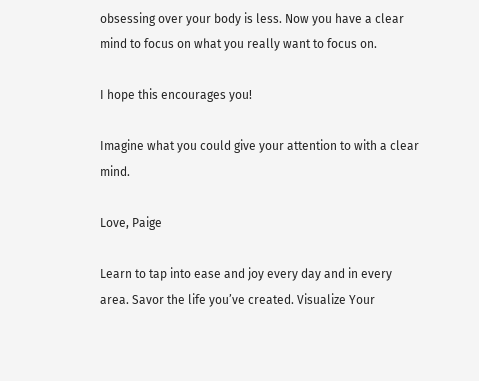obsessing over your body is less. Now you have a clear mind to focus on what you really want to focus on.

I hope this encourages you!

Imagine what you could give your attention to with a clear mind.

Love, Paige

Learn to tap into ease and joy every day and in every area. Savor the life you’ve created. Visualize Your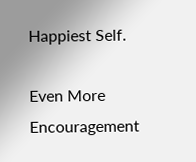Happiest Self.

Even More Encouragement